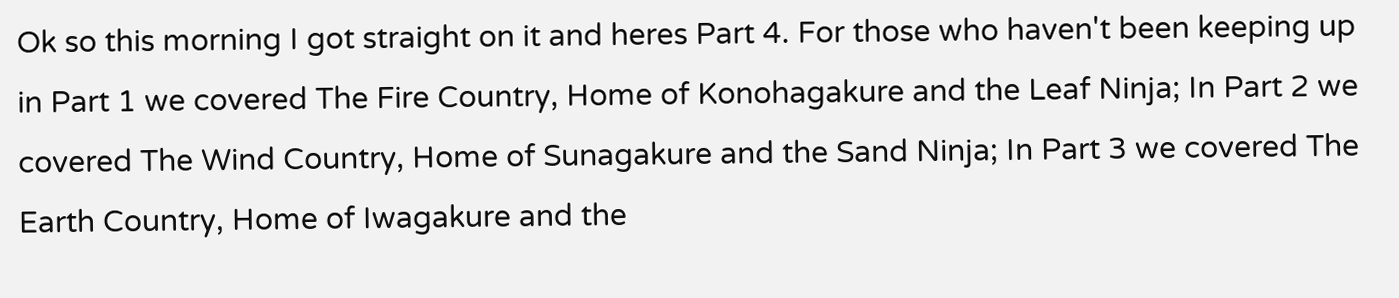Ok so this morning I got straight on it and heres Part 4. For those who haven't been keeping up in Part 1 we covered The Fire Country, Home of Konohagakure and the Leaf Ninja; In Part 2 we covered The Wind Country, Home of Sunagakure and the Sand Ninja; In Part 3 we covered The Earth Country, Home of Iwagakure and the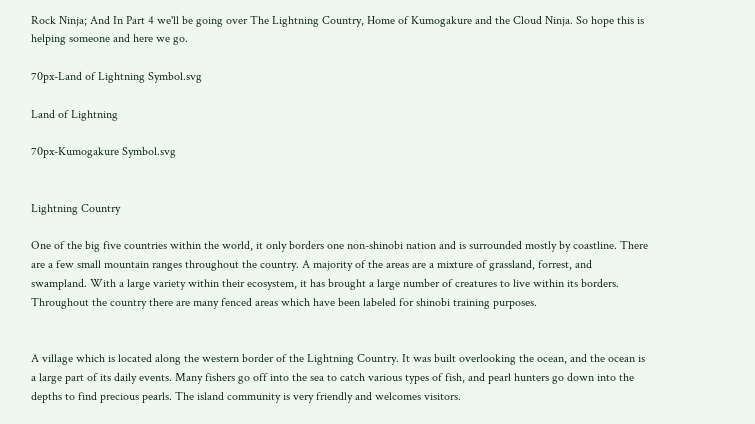Rock Ninja; And In Part 4 we'll be going over The Lightning Country, Home of Kumogakure and the Cloud Ninja. So hope this is helping someone and here we go.

70px-Land of Lightning Symbol.svg

Land of Lightning

70px-Kumogakure Symbol.svg


Lightning Country

One of the big five countries within the world, it only borders one non-shinobi nation and is surrounded mostly by coastline. There are a few small mountain ranges throughout the country. A majority of the areas are a mixture of grassland, forrest, and swampland. With a large variety within their ecosystem, it has brought a large number of creatures to live within its borders. Throughout the country there are many fenced areas which have been labeled for shinobi training purposes.


A village which is located along the western border of the Lightning Country. It was built overlooking the ocean, and the ocean is a large part of its daily events. Many fishers go off into the sea to catch various types of fish, and pearl hunters go down into the depths to find precious pearls. The island community is very friendly and welcomes visitors.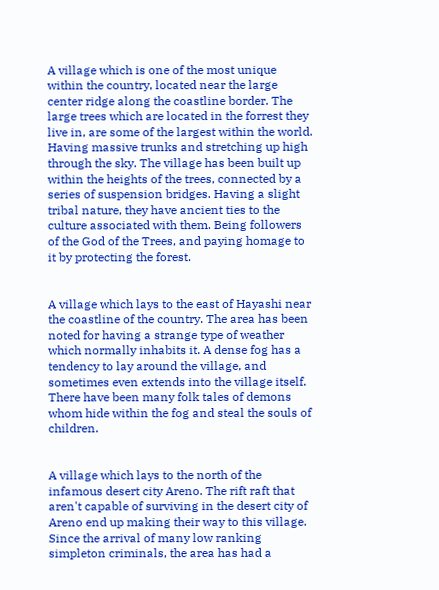A village which is one of the most unique within the country, located near the large center ridge along the coastline border. The large trees which are located in the forrest they live in, are some of the largest within the world. Having massive trunks and stretching up high through the sky. The village has been built up within the heights of the trees, connected by a series of suspension bridges. Having a slight tribal nature, they have ancient ties to the culture associated with them. Being followers of the God of the Trees, and paying homage to it by protecting the forest.


A village which lays to the east of Hayashi near the coastline of the country. The area has been noted for having a strange type of weather which normally inhabits it. A dense fog has a tendency to lay around the village, and sometimes even extends into the village itself. There have been many folk tales of demons whom hide within the fog and steal the souls of children.


A village which lays to the north of the infamous desert city Areno. The rift raft that aren't capable of surviving in the desert city of Areno end up making their way to this village. Since the arrival of many low ranking simpleton criminals, the area has had a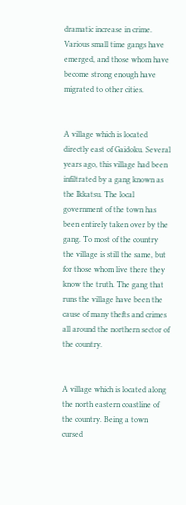dramatic increase in crime. Various small time gangs have emerged, and those whom have become strong enough have migrated to other cities.


A village which is located directly east of Gaidoku. Several years ago, this village had been infiltrated by a gang known as the Ikkatsu. The local government of the town has been entirely taken over by the gang. To most of the country the village is still the same, but for those whom live there they know the truth. The gang that runs the village have been the cause of many thefts and crimes all around the northern sector of the country.


A village which is located along the north eastern coastline of the country. Being a town cursed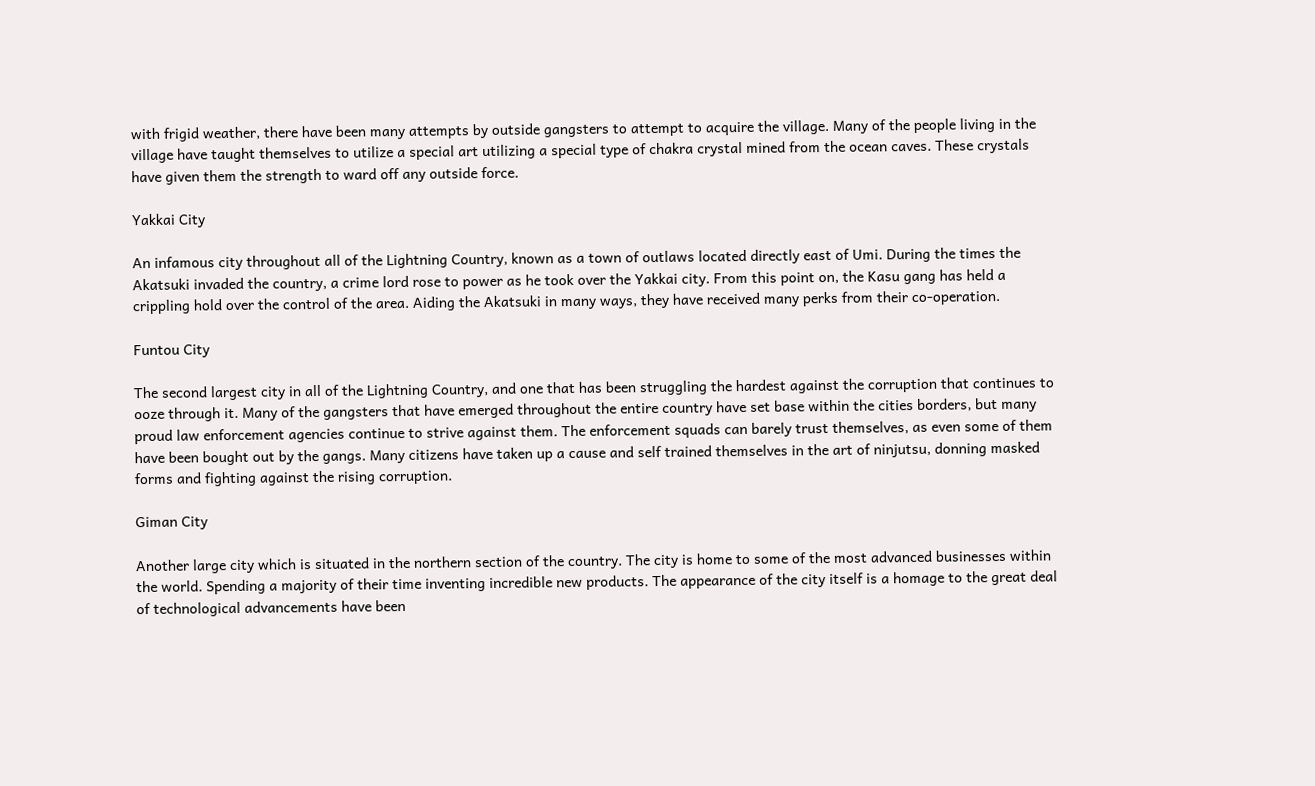with frigid weather, there have been many attempts by outside gangsters to attempt to acquire the village. Many of the people living in the village have taught themselves to utilize a special art utilizing a special type of chakra crystal mined from the ocean caves. These crystals have given them the strength to ward off any outside force.

Yakkai City

An infamous city throughout all of the Lightning Country, known as a town of outlaws located directly east of Umi. During the times the Akatsuki invaded the country, a crime lord rose to power as he took over the Yakkai city. From this point on, the Kasu gang has held a crippling hold over the control of the area. Aiding the Akatsuki in many ways, they have received many perks from their co-operation.

Funtou City

The second largest city in all of the Lightning Country, and one that has been struggling the hardest against the corruption that continues to ooze through it. Many of the gangsters that have emerged throughout the entire country have set base within the cities borders, but many proud law enforcement agencies continue to strive against them. The enforcement squads can barely trust themselves, as even some of them have been bought out by the gangs. Many citizens have taken up a cause and self trained themselves in the art of ninjutsu, donning masked forms and fighting against the rising corruption.

Giman City

Another large city which is situated in the northern section of the country. The city is home to some of the most advanced businesses within the world. Spending a majority of their time inventing incredible new products. The appearance of the city itself is a homage to the great deal of technological advancements have been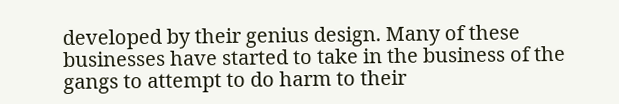developed by their genius design. Many of these businesses have started to take in the business of the gangs to attempt to do harm to their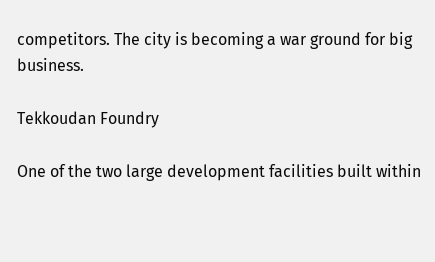competitors. The city is becoming a war ground for big business.

Tekkoudan Foundry

One of the two large development facilities built within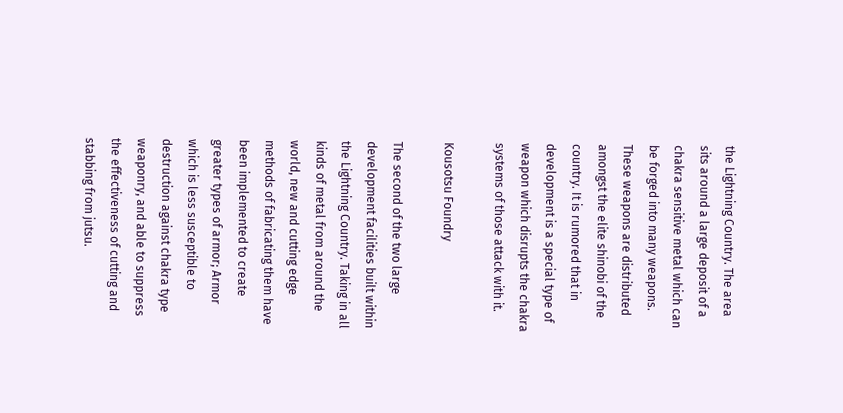the Lightning Country. The area sits around a large deposit of a chakra sensitive metal which can be forged into many weapons. These weapons are distributed amongst the elite shinobi of the country. It is rumored that in development is a special type of weapon which disrupts the chakra systems of those attack with it.

Kousotsu Foundry

The second of the two large development facilities built within the Lightning Country. Taking in all kinds of metal from around the world, new and cutting edge methods of fabricating them have been implemented to create greater types of armor; Armor which is less susceptible to destruction against chakra type weaponry, and able to suppress the effectiveness of cutting and stabbing from jutsu.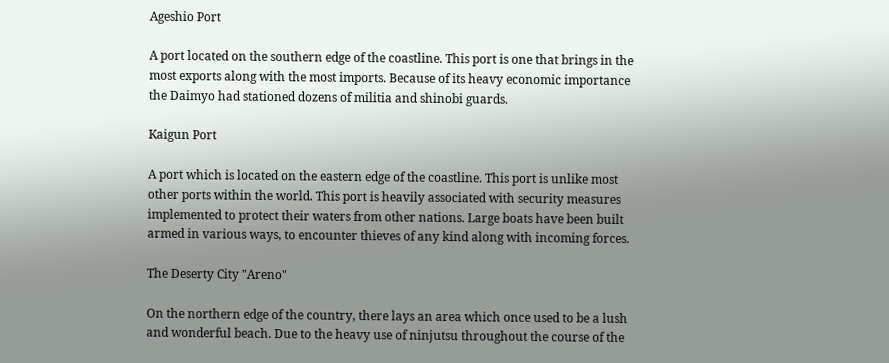Ageshio Port

A port located on the southern edge of the coastline. This port is one that brings in the most exports along with the most imports. Because of its heavy economic importance the Daimyo had stationed dozens of militia and shinobi guards.

Kaigun Port

A port which is located on the eastern edge of the coastline. This port is unlike most other ports within the world. This port is heavily associated with security measures implemented to protect their waters from other nations. Large boats have been built armed in various ways, to encounter thieves of any kind along with incoming forces.

The Deserty City "Areno"

On the northern edge of the country, there lays an area which once used to be a lush and wonderful beach. Due to the heavy use of ninjutsu throughout the course of the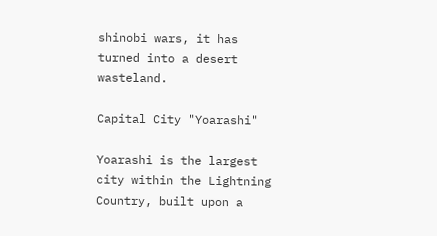shinobi wars, it has turned into a desert wasteland.

Capital City "Yoarashi"

Yoarashi is the largest city within the Lightning Country, built upon a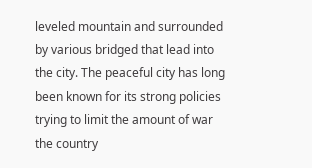leveled mountain and surrounded by various bridged that lead into the city. The peaceful city has long been known for its strong policies trying to limit the amount of war the country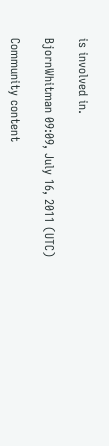is involved in.

BjornWhitman 09:09, July 16, 2011 (UTC)

Community content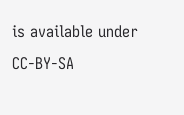is available under CC-BY-SA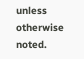unless otherwise noted.